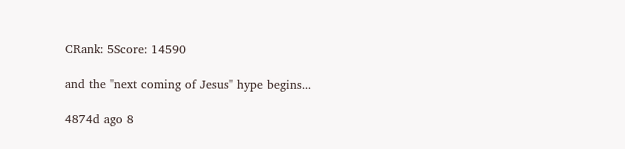CRank: 5Score: 14590

and the "next coming of Jesus" hype begins...

4874d ago 8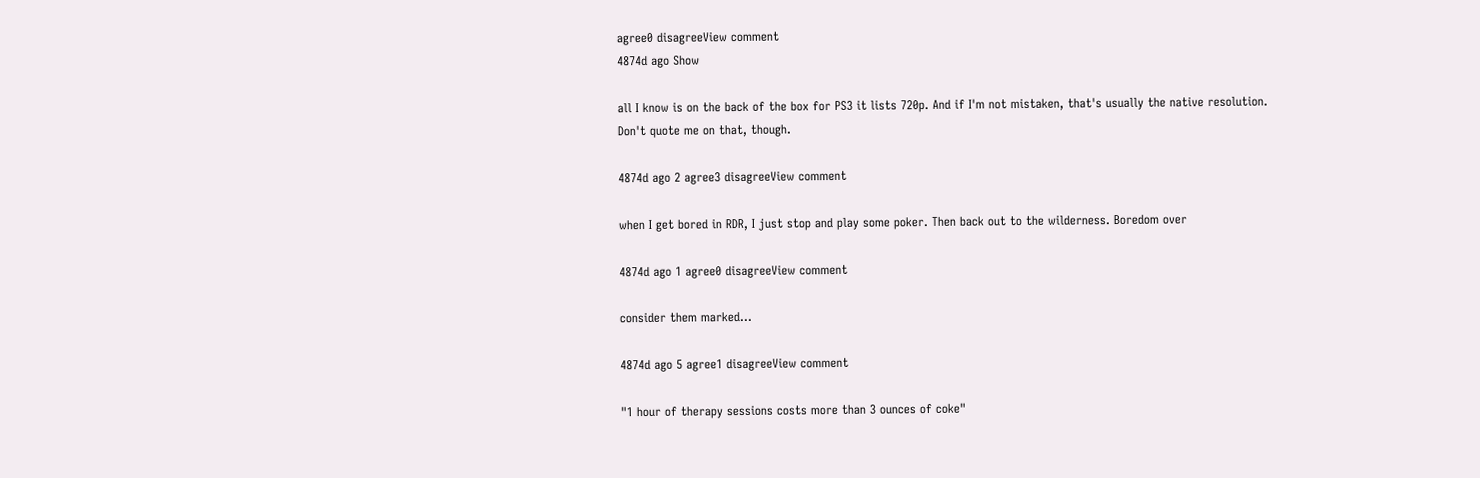agree0 disagreeView comment
4874d ago Show

all I know is on the back of the box for PS3 it lists 720p. And if I'm not mistaken, that's usually the native resolution. Don't quote me on that, though.

4874d ago 2 agree3 disagreeView comment

when I get bored in RDR, I just stop and play some poker. Then back out to the wilderness. Boredom over

4874d ago 1 agree0 disagreeView comment

consider them marked...

4874d ago 5 agree1 disagreeView comment

"1 hour of therapy sessions costs more than 3 ounces of coke"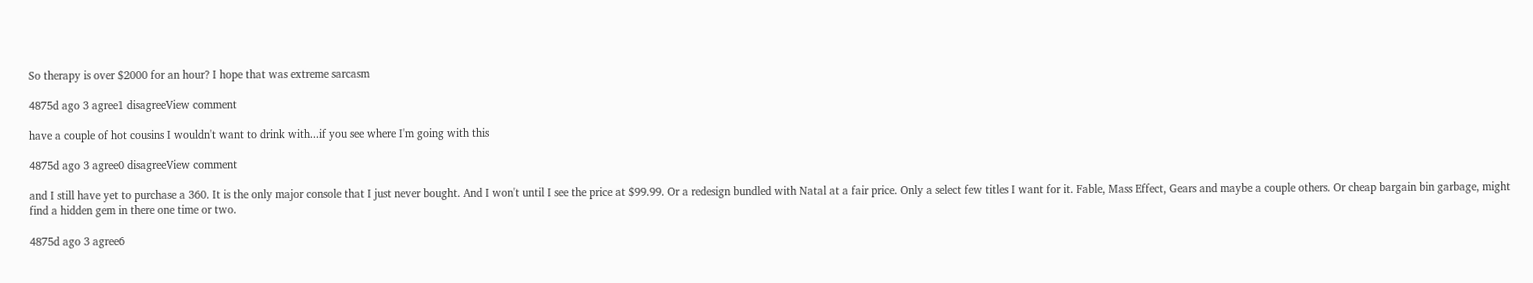So therapy is over $2000 for an hour? I hope that was extreme sarcasm

4875d ago 3 agree1 disagreeView comment

have a couple of hot cousins I wouldn't want to drink with...if you see where I'm going with this

4875d ago 3 agree0 disagreeView comment

and I still have yet to purchase a 360. It is the only major console that I just never bought. And I won't until I see the price at $99.99. Or a redesign bundled with Natal at a fair price. Only a select few titles I want for it. Fable, Mass Effect, Gears and maybe a couple others. Or cheap bargain bin garbage, might find a hidden gem in there one time or two.

4875d ago 3 agree6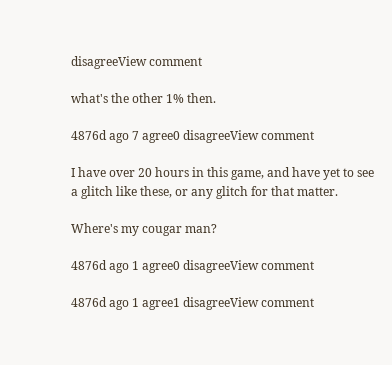disagreeView comment

what's the other 1% then.

4876d ago 7 agree0 disagreeView comment

I have over 20 hours in this game, and have yet to see a glitch like these, or any glitch for that matter.

Where's my cougar man?

4876d ago 1 agree0 disagreeView comment

4876d ago 1 agree1 disagreeView comment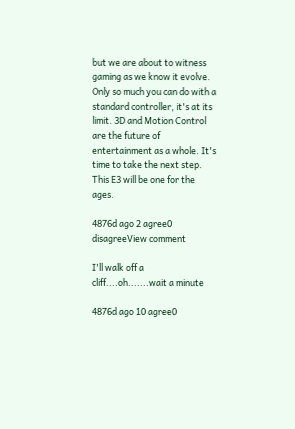but we are about to witness gaming as we know it evolve. Only so much you can do with a standard controller, it's at its limit. 3D and Motion Control are the future of entertainment as a whole. It's time to take the next step. This E3 will be one for the ages.

4876d ago 2 agree0 disagreeView comment

I'll walk off a cliff....oh.......wait a minute

4876d ago 10 agree0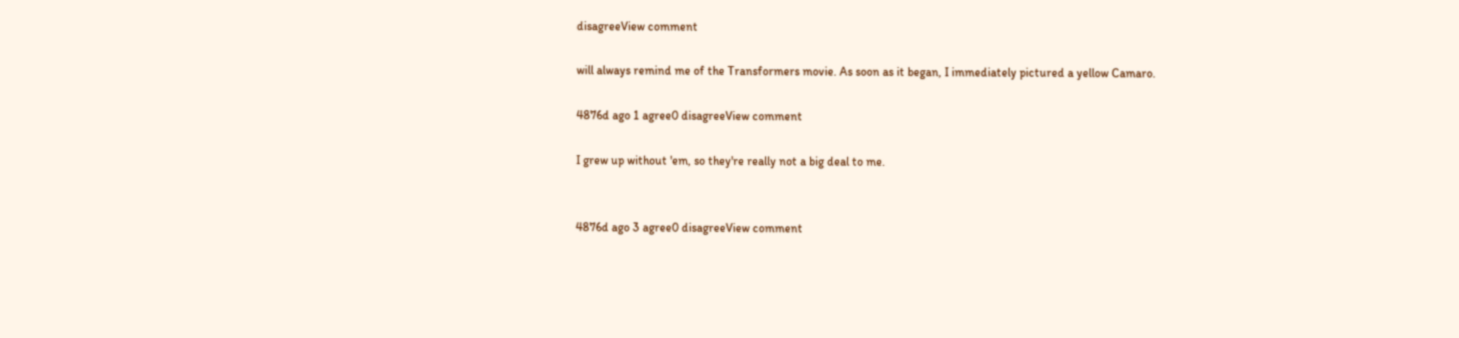disagreeView comment

will always remind me of the Transformers movie. As soon as it began, I immediately pictured a yellow Camaro.

4876d ago 1 agree0 disagreeView comment

I grew up without 'em, so they're really not a big deal to me.


4876d ago 3 agree0 disagreeView comment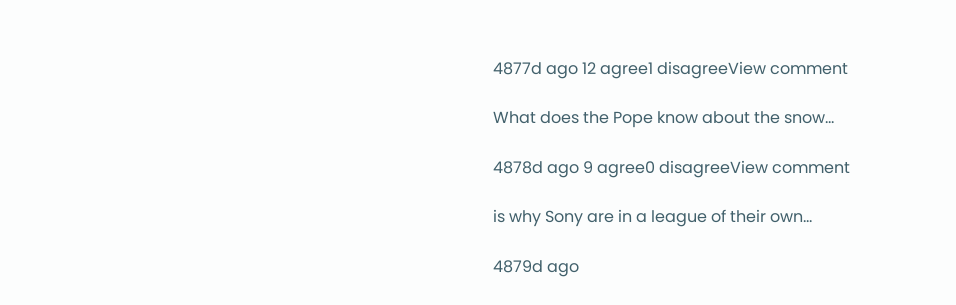4877d ago 12 agree1 disagreeView comment

What does the Pope know about the snow...

4878d ago 9 agree0 disagreeView comment

is why Sony are in a league of their own...

4879d ago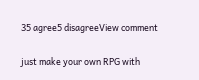35 agree5 disagreeView comment

just make your own RPG with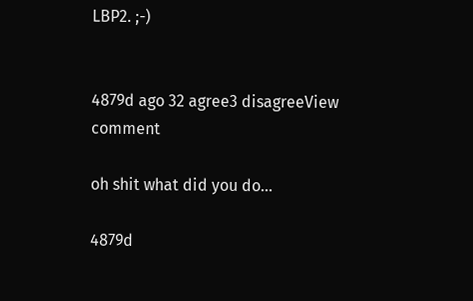LBP2. ;-)


4879d ago 32 agree3 disagreeView comment

oh shit what did you do...

4879d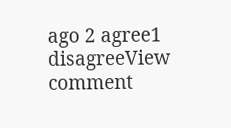ago 2 agree1 disagreeView comment